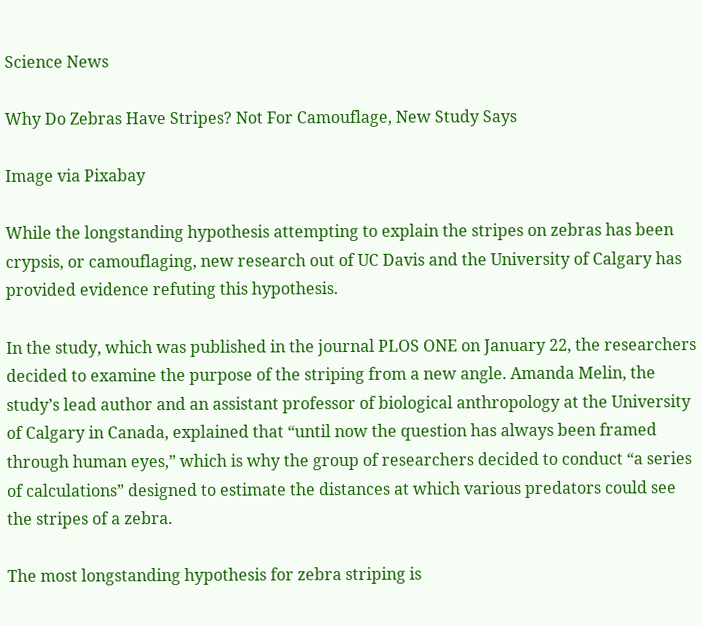Science News

Why Do Zebras Have Stripes? Not For Camouflage, New Study Says

Image via Pixabay

While the longstanding hypothesis attempting to explain the stripes on zebras has been crypsis, or camouflaging, new research out of UC Davis and the University of Calgary has provided evidence refuting this hypothesis.

In the study, which was published in the journal PLOS ONE on January 22, the researchers decided to examine the purpose of the striping from a new angle. Amanda Melin, the study’s lead author and an assistant professor of biological anthropology at the University of Calgary in Canada, explained that “until now the question has always been framed through human eyes,” which is why the group of researchers decided to conduct “a series of calculations” designed to estimate the distances at which various predators could see the stripes of a zebra.

The most longstanding hypothesis for zebra striping is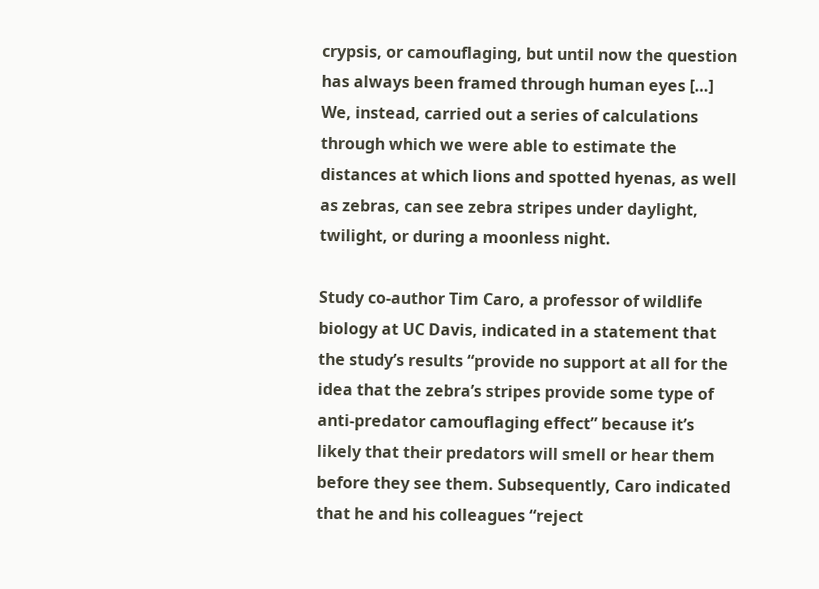crypsis, or camouflaging, but until now the question has always been framed through human eyes […] We, instead, carried out a series of calculations through which we were able to estimate the distances at which lions and spotted hyenas, as well as zebras, can see zebra stripes under daylight, twilight, or during a moonless night.

Study co-author Tim Caro, a professor of wildlife biology at UC Davis, indicated in a statement that the study’s results “provide no support at all for the idea that the zebra’s stripes provide some type of anti-predator camouflaging effect” because it’s likely that their predators will smell or hear them before they see them. Subsequently, Caro indicated that he and his colleagues “reject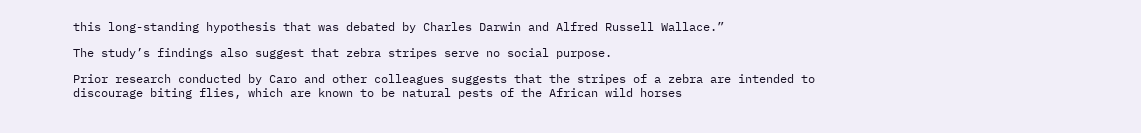this long-standing hypothesis that was debated by Charles Darwin and Alfred Russell Wallace.”

The study’s findings also suggest that zebra stripes serve no social purpose.

Prior research conducted by Caro and other colleagues suggests that the stripes of a zebra are intended to discourage biting flies, which are known to be natural pests of the African wild horses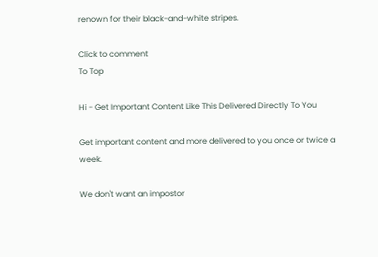renown for their black-and-white stripes.

Click to comment
To Top

Hi - Get Important Content Like This Delivered Directly To You

Get important content and more delivered to you once or twice a week.

We don't want an impostor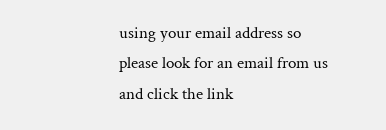using your email address so please look for an email from us and click the link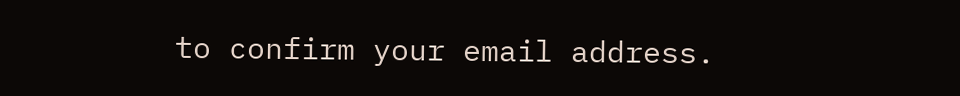to confirm your email address.